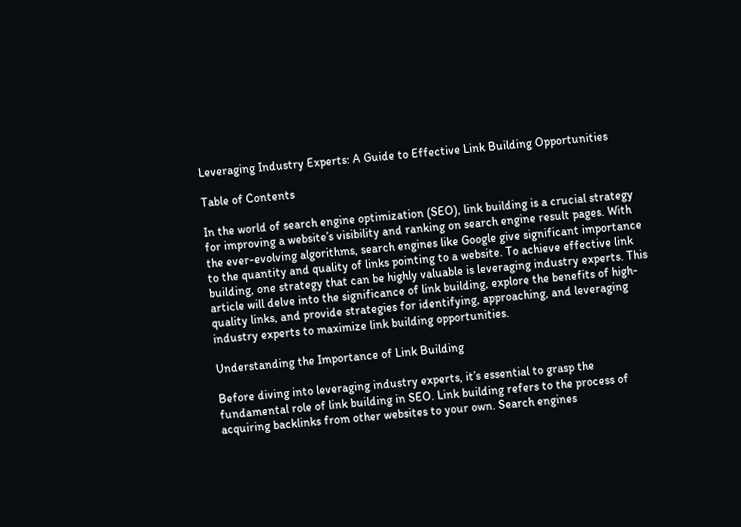Leveraging Industry Experts: A Guide to Effective Link Building Opportunities

Table of Contents

In the world of search engine optimization (SEO), link building is a crucial strategy for improving a website’s visibility and ranking on search engine result pages. With the ever-evolving algorithms, search engines like Google give significant importance to the quantity and quality of links pointing to a website. To achieve effective link building, one strategy that can be highly valuable is leveraging industry experts. This article will delve into the significance of link building, explore the benefits of high-quality links, and provide strategies for identifying, approaching, and leveraging industry experts to maximize link building opportunities.

Understanding the Importance of Link Building

Before diving into leveraging industry experts, it’s essential to grasp the fundamental role of link building in SEO. Link building refers to the process of acquiring backlinks from other websites to your own. Search engines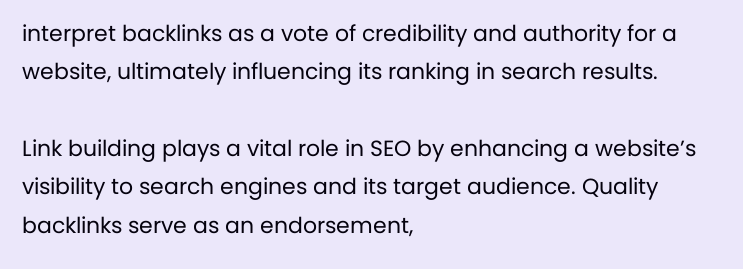interpret backlinks as a vote of credibility and authority for a website, ultimately influencing its ranking in search results.

Link building plays a vital role in SEO by enhancing a website’s visibility to search engines and its target audience. Quality backlinks serve as an endorsement,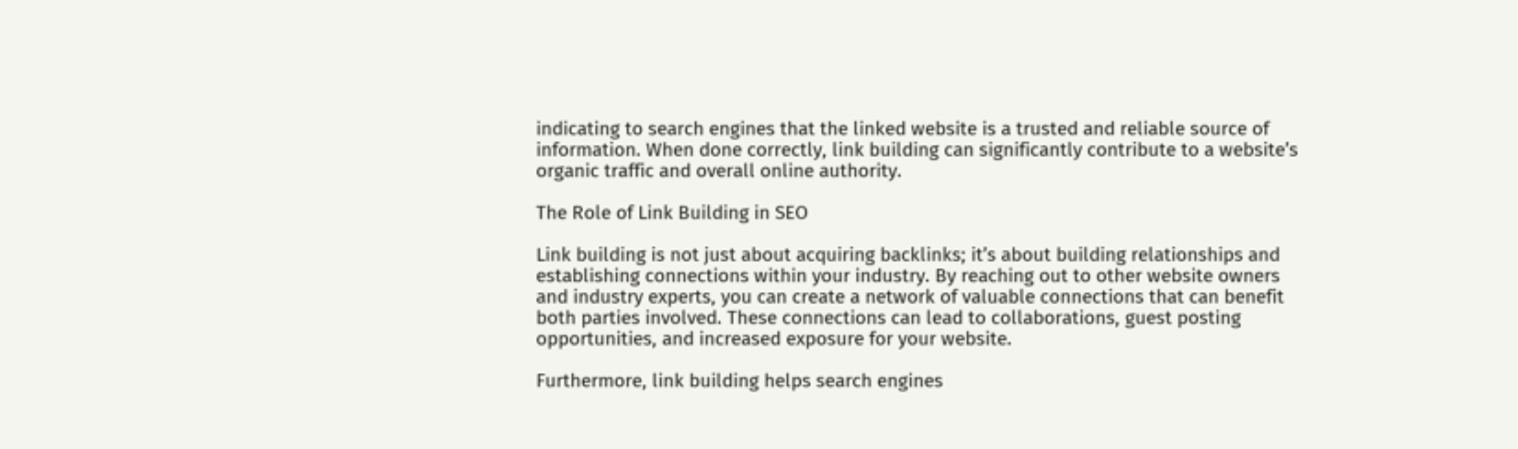indicating to search engines that the linked website is a trusted and reliable source of information. When done correctly, link building can significantly contribute to a website’s organic traffic and overall online authority.

The Role of Link Building in SEO

Link building is not just about acquiring backlinks; it’s about building relationships and establishing connections within your industry. By reaching out to other website owners and industry experts, you can create a network of valuable connections that can benefit both parties involved. These connections can lead to collaborations, guest posting opportunities, and increased exposure for your website.

Furthermore, link building helps search engines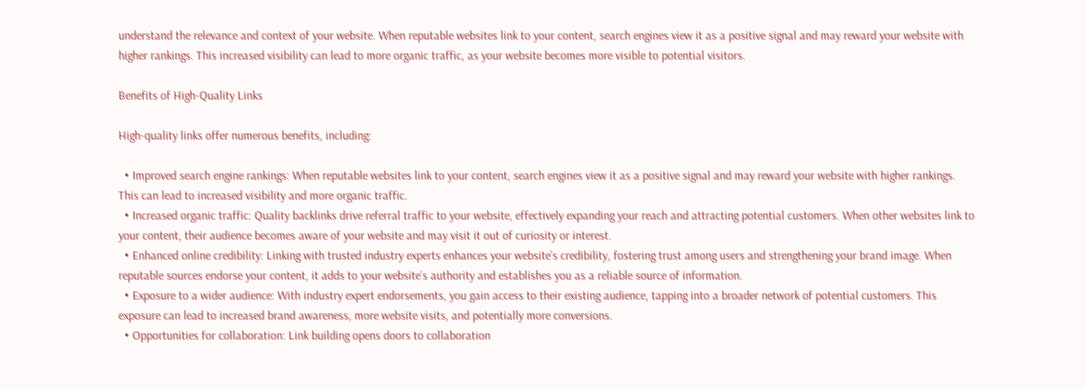understand the relevance and context of your website. When reputable websites link to your content, search engines view it as a positive signal and may reward your website with higher rankings. This increased visibility can lead to more organic traffic, as your website becomes more visible to potential visitors.

Benefits of High-Quality Links

High-quality links offer numerous benefits, including:

  • Improved search engine rankings: When reputable websites link to your content, search engines view it as a positive signal and may reward your website with higher rankings. This can lead to increased visibility and more organic traffic.
  • Increased organic traffic: Quality backlinks drive referral traffic to your website, effectively expanding your reach and attracting potential customers. When other websites link to your content, their audience becomes aware of your website and may visit it out of curiosity or interest.
  • Enhanced online credibility: Linking with trusted industry experts enhances your website’s credibility, fostering trust among users and strengthening your brand image. When reputable sources endorse your content, it adds to your website’s authority and establishes you as a reliable source of information.
  • Exposure to a wider audience: With industry expert endorsements, you gain access to their existing audience, tapping into a broader network of potential customers. This exposure can lead to increased brand awareness, more website visits, and potentially more conversions.
  • Opportunities for collaboration: Link building opens doors to collaboration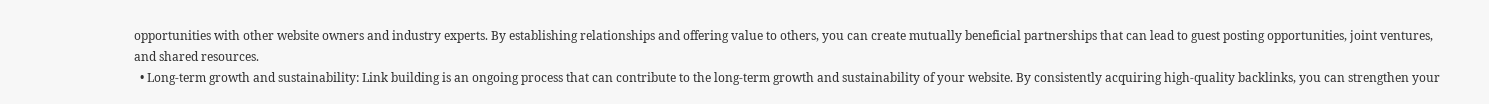opportunities with other website owners and industry experts. By establishing relationships and offering value to others, you can create mutually beneficial partnerships that can lead to guest posting opportunities, joint ventures, and shared resources.
  • Long-term growth and sustainability: Link building is an ongoing process that can contribute to the long-term growth and sustainability of your website. By consistently acquiring high-quality backlinks, you can strengthen your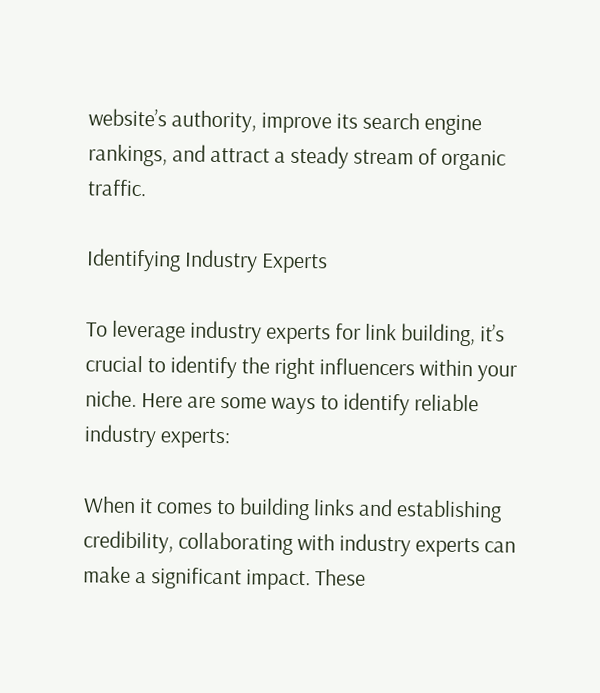website’s authority, improve its search engine rankings, and attract a steady stream of organic traffic.

Identifying Industry Experts

To leverage industry experts for link building, it’s crucial to identify the right influencers within your niche. Here are some ways to identify reliable industry experts:

When it comes to building links and establishing credibility, collaborating with industry experts can make a significant impact. These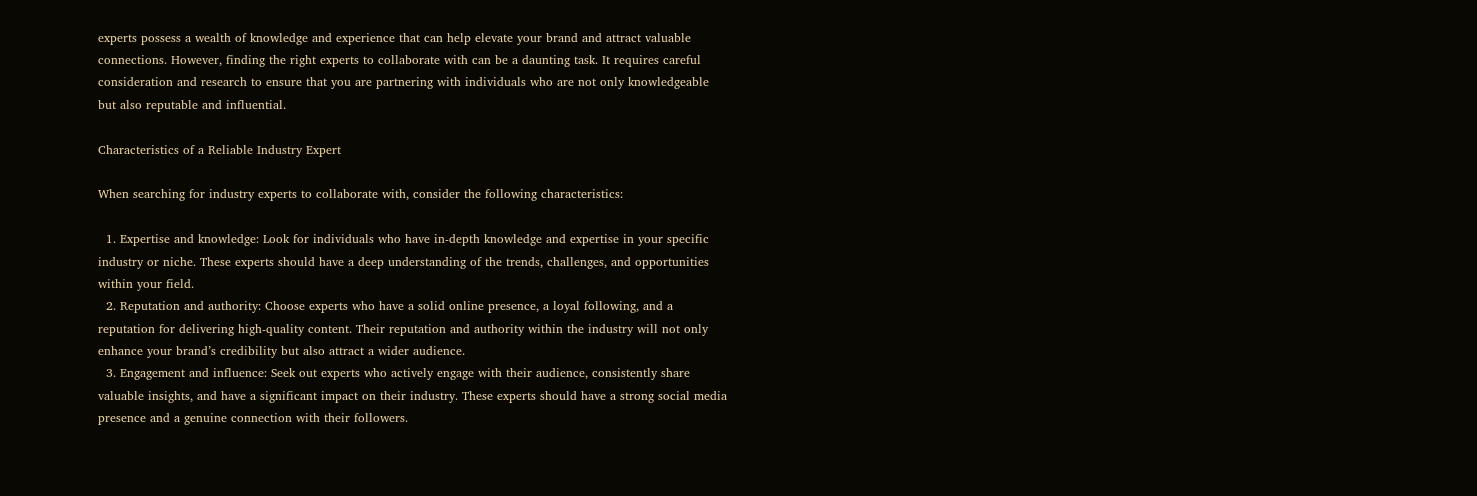experts possess a wealth of knowledge and experience that can help elevate your brand and attract valuable connections. However, finding the right experts to collaborate with can be a daunting task. It requires careful consideration and research to ensure that you are partnering with individuals who are not only knowledgeable but also reputable and influential.

Characteristics of a Reliable Industry Expert

When searching for industry experts to collaborate with, consider the following characteristics:

  1. Expertise and knowledge: Look for individuals who have in-depth knowledge and expertise in your specific industry or niche. These experts should have a deep understanding of the trends, challenges, and opportunities within your field.
  2. Reputation and authority: Choose experts who have a solid online presence, a loyal following, and a reputation for delivering high-quality content. Their reputation and authority within the industry will not only enhance your brand’s credibility but also attract a wider audience.
  3. Engagement and influence: Seek out experts who actively engage with their audience, consistently share valuable insights, and have a significant impact on their industry. These experts should have a strong social media presence and a genuine connection with their followers.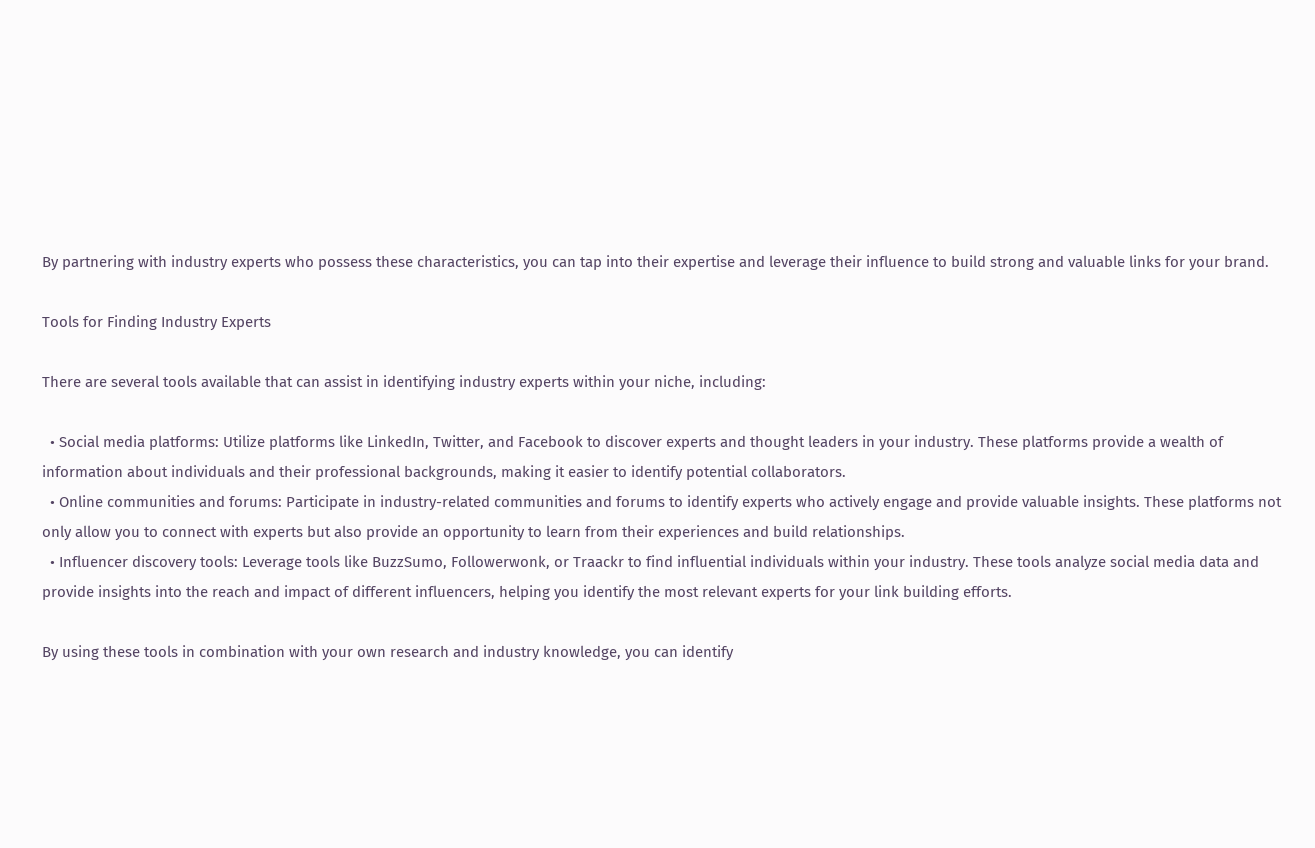By partnering with industry experts who possess these characteristics, you can tap into their expertise and leverage their influence to build strong and valuable links for your brand.

Tools for Finding Industry Experts

There are several tools available that can assist in identifying industry experts within your niche, including:

  • Social media platforms: Utilize platforms like LinkedIn, Twitter, and Facebook to discover experts and thought leaders in your industry. These platforms provide a wealth of information about individuals and their professional backgrounds, making it easier to identify potential collaborators.
  • Online communities and forums: Participate in industry-related communities and forums to identify experts who actively engage and provide valuable insights. These platforms not only allow you to connect with experts but also provide an opportunity to learn from their experiences and build relationships.
  • Influencer discovery tools: Leverage tools like BuzzSumo, Followerwonk, or Traackr to find influential individuals within your industry. These tools analyze social media data and provide insights into the reach and impact of different influencers, helping you identify the most relevant experts for your link building efforts.

By using these tools in combination with your own research and industry knowledge, you can identify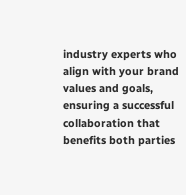industry experts who align with your brand values and goals, ensuring a successful collaboration that benefits both parties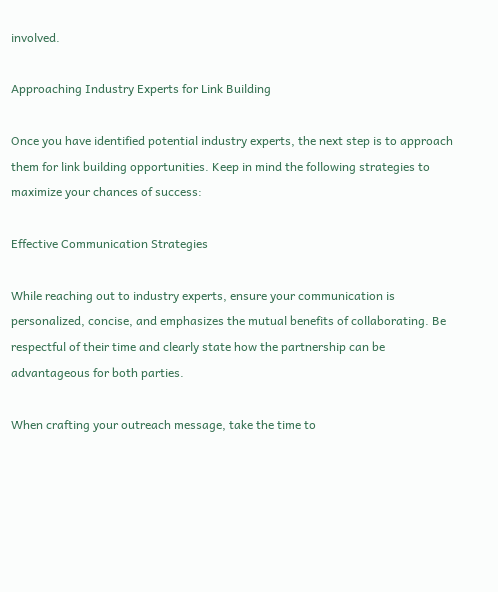involved.

Approaching Industry Experts for Link Building

Once you have identified potential industry experts, the next step is to approach them for link building opportunities. Keep in mind the following strategies to maximize your chances of success:

Effective Communication Strategies

While reaching out to industry experts, ensure your communication is personalized, concise, and emphasizes the mutual benefits of collaborating. Be respectful of their time and clearly state how the partnership can be advantageous for both parties.

When crafting your outreach message, take the time to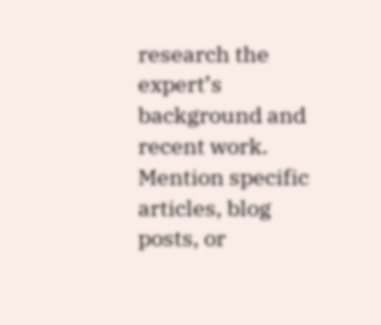research the expert’s background and recent work. Mention specific articles, blog posts, or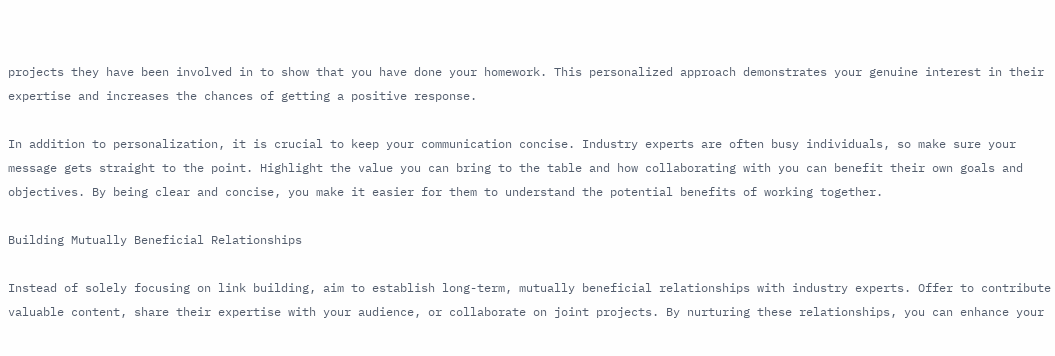projects they have been involved in to show that you have done your homework. This personalized approach demonstrates your genuine interest in their expertise and increases the chances of getting a positive response.

In addition to personalization, it is crucial to keep your communication concise. Industry experts are often busy individuals, so make sure your message gets straight to the point. Highlight the value you can bring to the table and how collaborating with you can benefit their own goals and objectives. By being clear and concise, you make it easier for them to understand the potential benefits of working together.

Building Mutually Beneficial Relationships

Instead of solely focusing on link building, aim to establish long-term, mutually beneficial relationships with industry experts. Offer to contribute valuable content, share their expertise with your audience, or collaborate on joint projects. By nurturing these relationships, you can enhance your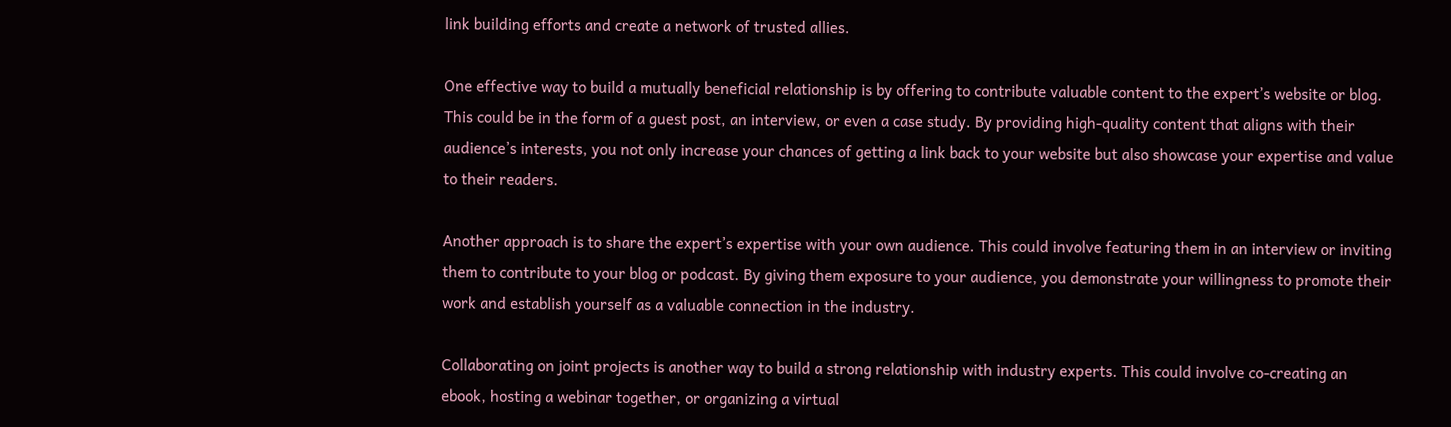link building efforts and create a network of trusted allies.

One effective way to build a mutually beneficial relationship is by offering to contribute valuable content to the expert’s website or blog. This could be in the form of a guest post, an interview, or even a case study. By providing high-quality content that aligns with their audience’s interests, you not only increase your chances of getting a link back to your website but also showcase your expertise and value to their readers.

Another approach is to share the expert’s expertise with your own audience. This could involve featuring them in an interview or inviting them to contribute to your blog or podcast. By giving them exposure to your audience, you demonstrate your willingness to promote their work and establish yourself as a valuable connection in the industry.

Collaborating on joint projects is another way to build a strong relationship with industry experts. This could involve co-creating an ebook, hosting a webinar together, or organizing a virtual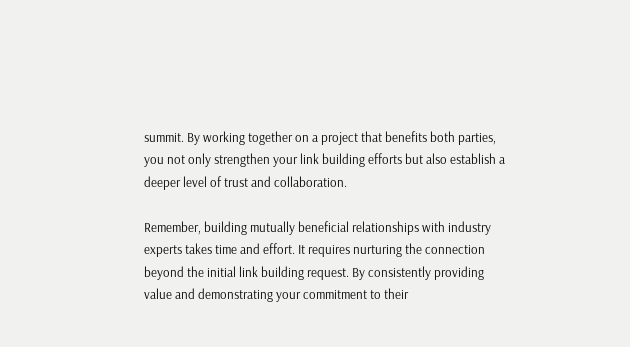summit. By working together on a project that benefits both parties, you not only strengthen your link building efforts but also establish a deeper level of trust and collaboration.

Remember, building mutually beneficial relationships with industry experts takes time and effort. It requires nurturing the connection beyond the initial link building request. By consistently providing value and demonstrating your commitment to their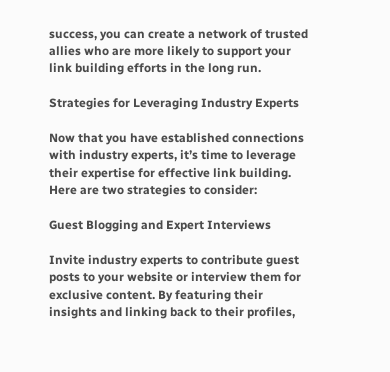success, you can create a network of trusted allies who are more likely to support your link building efforts in the long run.

Strategies for Leveraging Industry Experts

Now that you have established connections with industry experts, it’s time to leverage their expertise for effective link building. Here are two strategies to consider:

Guest Blogging and Expert Interviews

Invite industry experts to contribute guest posts to your website or interview them for exclusive content. By featuring their insights and linking back to their profiles,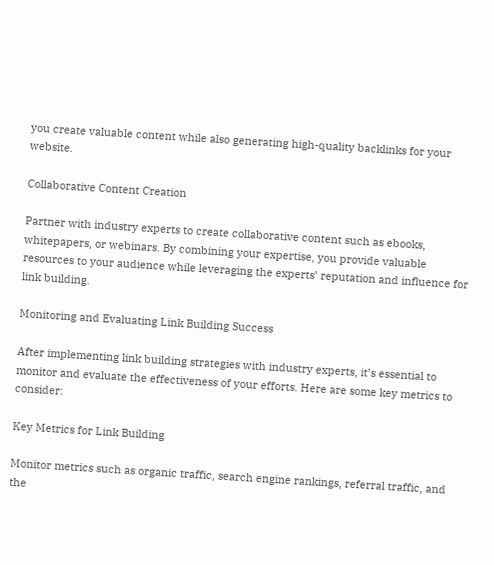you create valuable content while also generating high-quality backlinks for your website.

Collaborative Content Creation

Partner with industry experts to create collaborative content such as ebooks, whitepapers, or webinars. By combining your expertise, you provide valuable resources to your audience while leveraging the experts’ reputation and influence for link building.

Monitoring and Evaluating Link Building Success

After implementing link building strategies with industry experts, it’s essential to monitor and evaluate the effectiveness of your efforts. Here are some key metrics to consider:

Key Metrics for Link Building

Monitor metrics such as organic traffic, search engine rankings, referral traffic, and the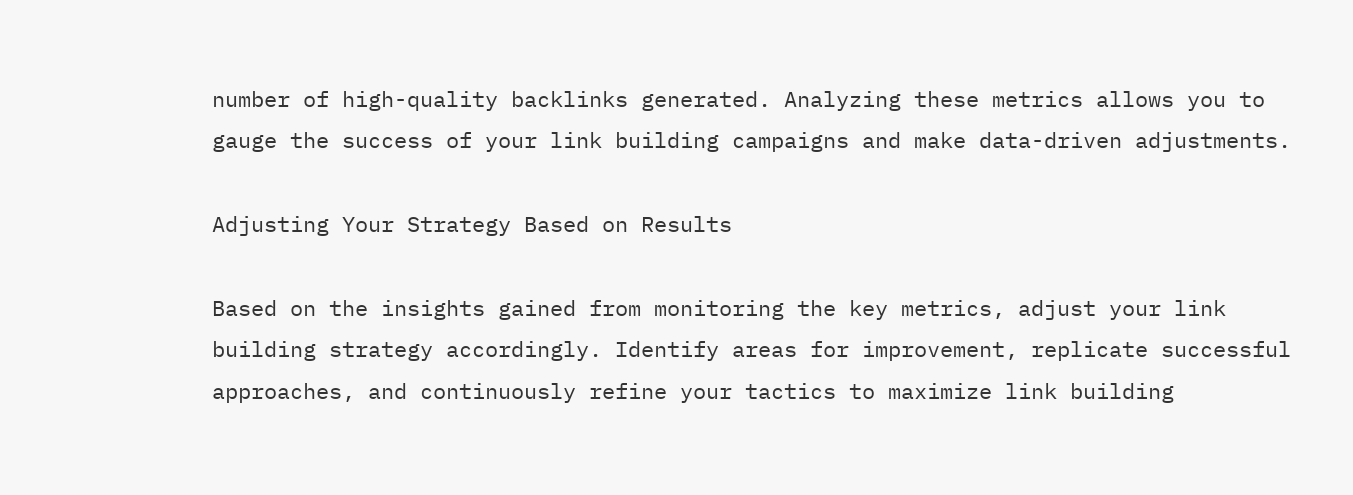number of high-quality backlinks generated. Analyzing these metrics allows you to gauge the success of your link building campaigns and make data-driven adjustments.

Adjusting Your Strategy Based on Results

Based on the insights gained from monitoring the key metrics, adjust your link building strategy accordingly. Identify areas for improvement, replicate successful approaches, and continuously refine your tactics to maximize link building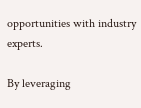opportunities with industry experts.

By leveraging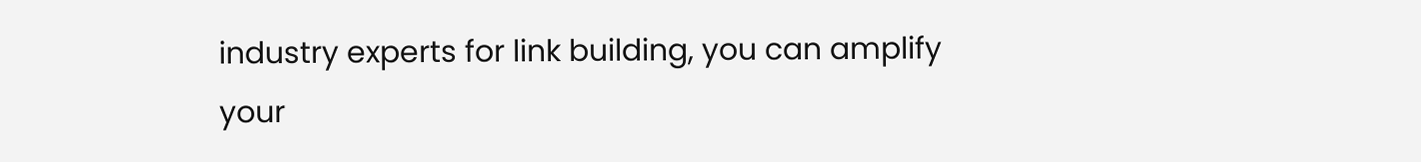industry experts for link building, you can amplify your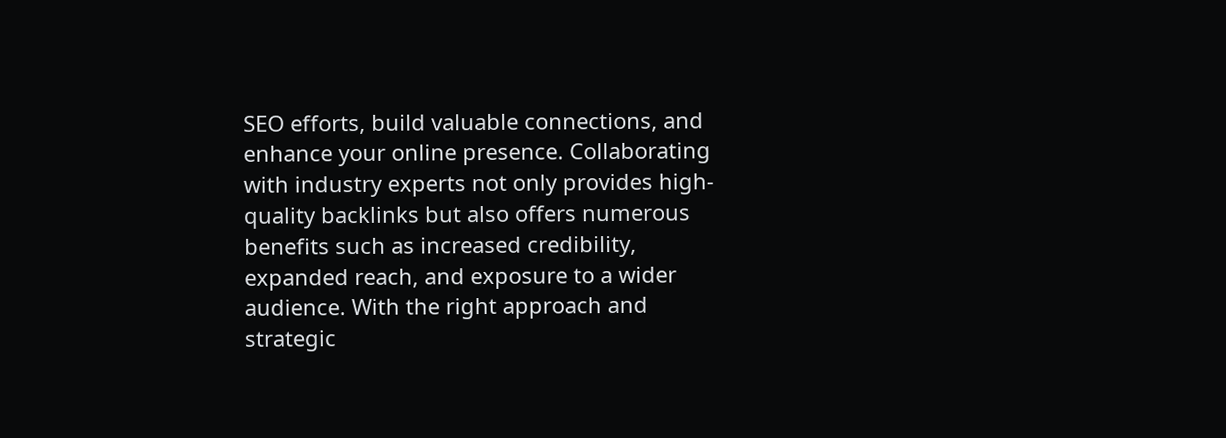SEO efforts, build valuable connections, and enhance your online presence. Collaborating with industry experts not only provides high-quality backlinks but also offers numerous benefits such as increased credibility, expanded reach, and exposure to a wider audience. With the right approach and strategic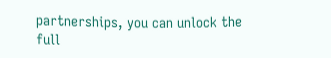partnerships, you can unlock the full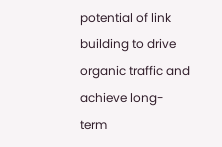potential of link building to drive organic traffic and achieve long-term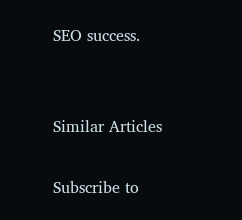SEO success.


Similar Articles

Subscribe to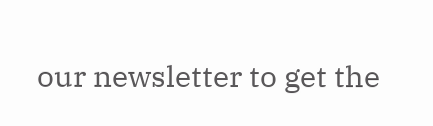our newsletter to get the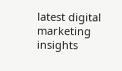latest digital marketing insights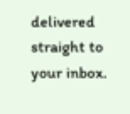delivered straight to your inbox.